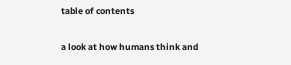table of contents

a look at how humans think and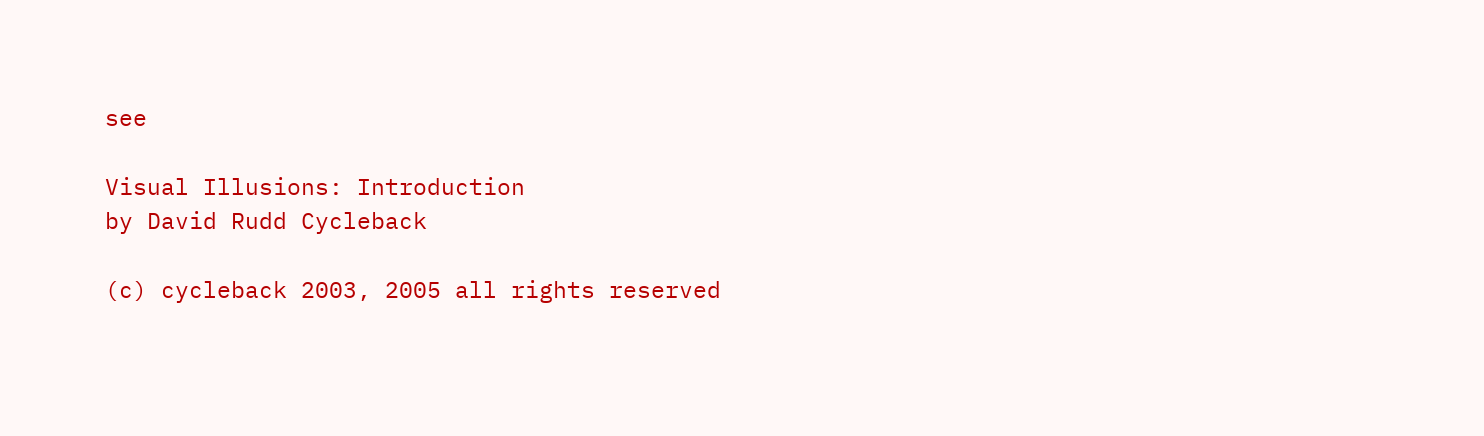see

Visual Illusions: Introduction
by David Rudd Cycleback

(c) cycleback 2003, 2005 all rights reserved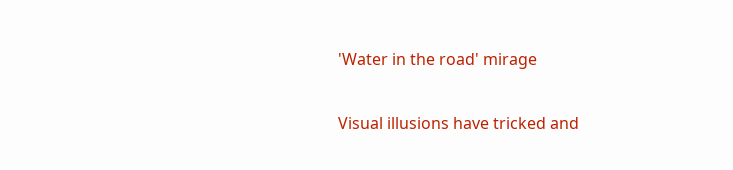'Water in the road' mirage

Visual illusions have tricked and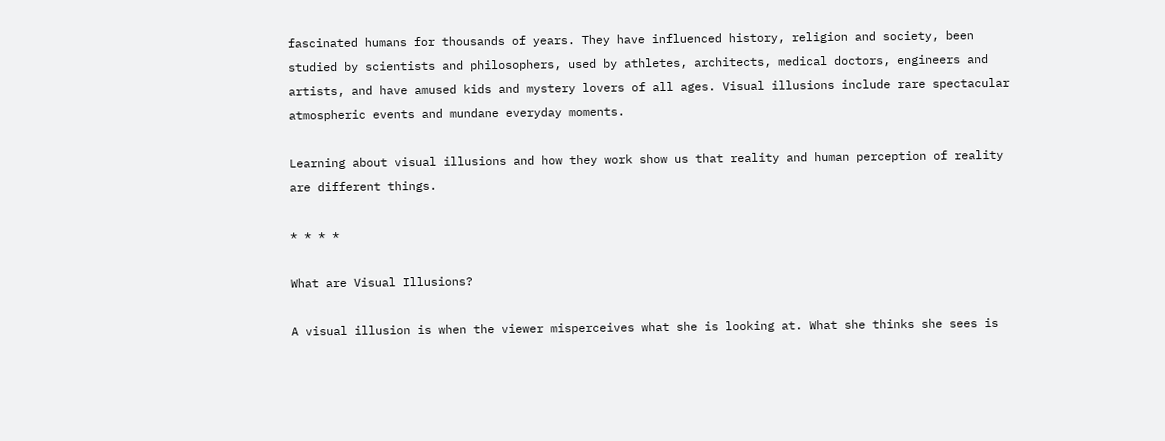fascinated humans for thousands of years. They have influenced history, religion and society, been studied by scientists and philosophers, used by athletes, architects, medical doctors, engineers and artists, and have amused kids and mystery lovers of all ages. Visual illusions include rare spectacular atmospheric events and mundane everyday moments.

Learning about visual illusions and how they work show us that reality and human perception of reality are different things.

* * * *

What are Visual Illusions?

A visual illusion is when the viewer misperceives what she is looking at. What she thinks she sees is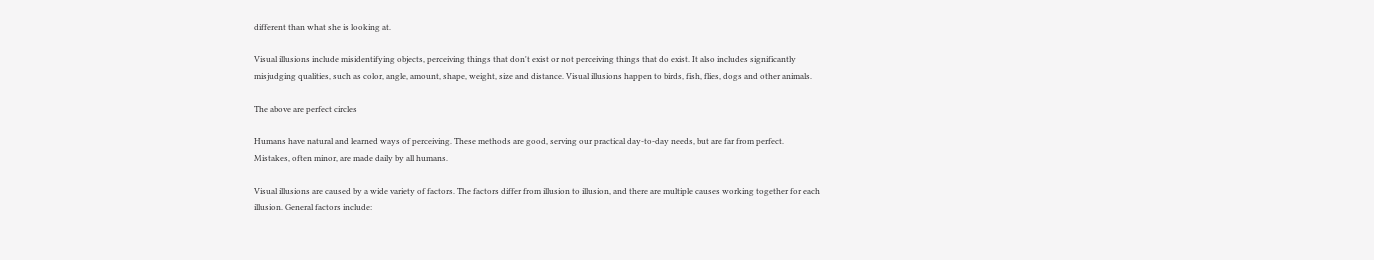different than what she is looking at.

Visual illusions include misidentifying objects, perceiving things that don't exist or not perceiving things that do exist. It also includes significantly misjudging qualities, such as color, angle, amount, shape, weight, size and distance. Visual illusions happen to birds, fish, flies, dogs and other animals.

The above are perfect circles

Humans have natural and learned ways of perceiving. These methods are good, serving our practical day-to-day needs, but are far from perfect. Mistakes, often minor, are made daily by all humans.

Visual illusions are caused by a wide variety of factors. The factors differ from illusion to illusion, and there are multiple causes working together for each illusion. General factors include: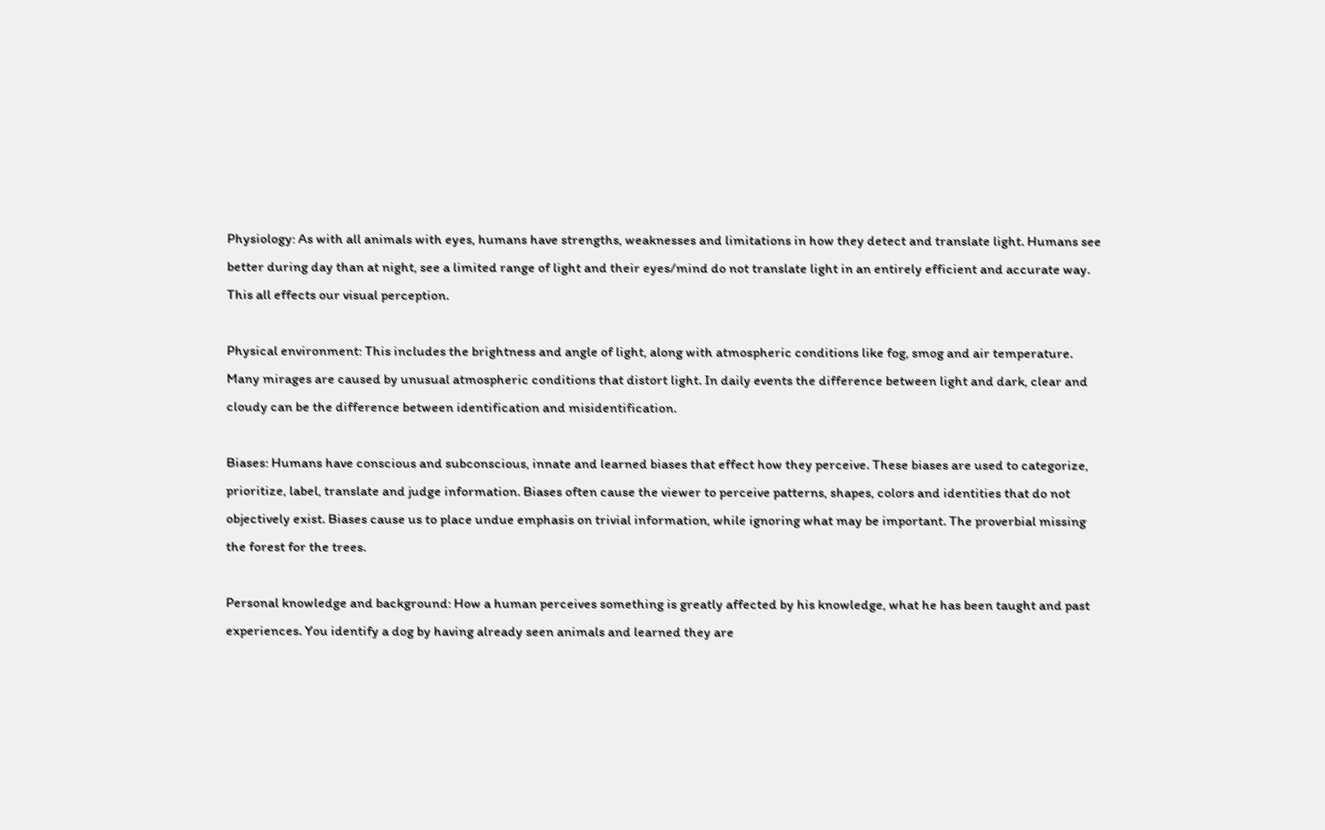Physiology: As with all animals with eyes, humans have strengths, weaknesses and limitations in how they detect and translate light. Humans see better during day than at night, see a limited range of light and their eyes/mind do not translate light in an entirely efficient and accurate way. This all effects our visual perception.

Physical environment: This includes the brightness and angle of light, along with atmospheric conditions like fog, smog and air temperature. Many mirages are caused by unusual atmospheric conditions that distort light. In daily events the difference between light and dark, clear and cloudy can be the difference between identification and misidentification.

Biases: Humans have conscious and subconscious, innate and learned biases that effect how they perceive. These biases are used to categorize, prioritize, label, translate and judge information. Biases often cause the viewer to perceive patterns, shapes, colors and identities that do not objectively exist. Biases cause us to place undue emphasis on trivial information, while ignoring what may be important. The proverbial missing the forest for the trees.

Personal knowledge and background: How a human perceives something is greatly affected by his knowledge, what he has been taught and past experiences. You identify a dog by having already seen animals and learned they are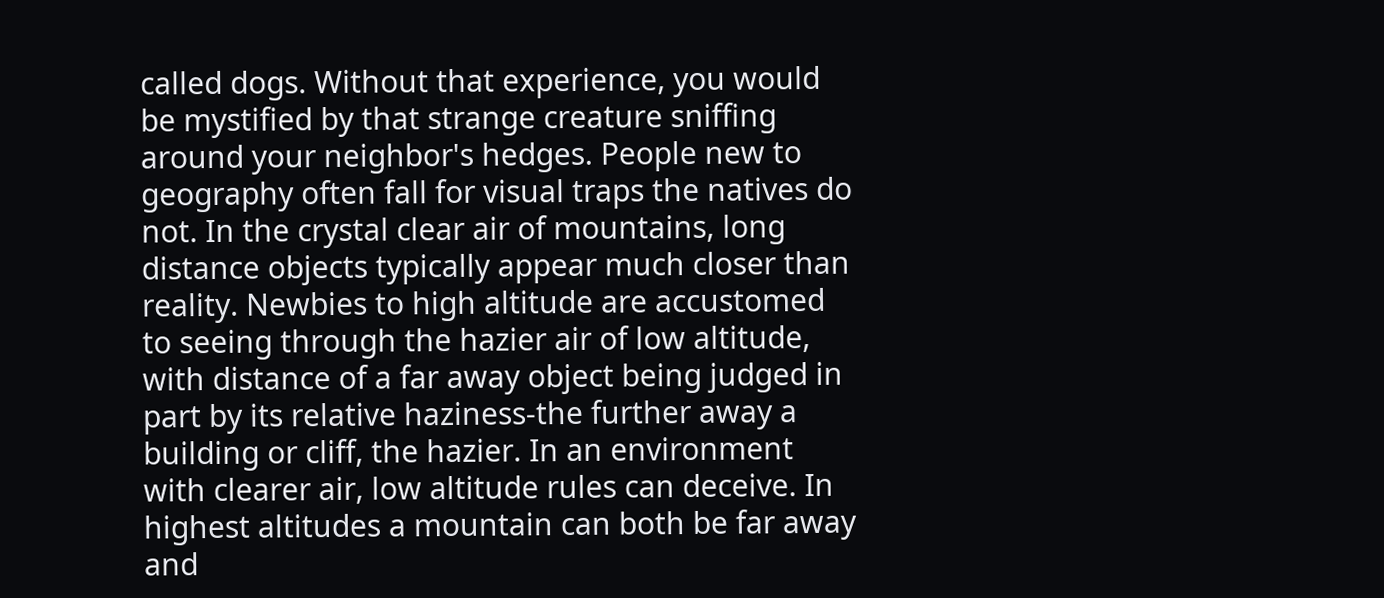called dogs. Without that experience, you would be mystified by that strange creature sniffing around your neighbor's hedges. People new to geography often fall for visual traps the natives do not. In the crystal clear air of mountains, long distance objects typically appear much closer than reality. Newbies to high altitude are accustomed to seeing through the hazier air of low altitude, with distance of a far away object being judged in part by its relative haziness-the further away a building or cliff, the hazier. In an environment with clearer air, low altitude rules can deceive. In highest altitudes a mountain can both be far away and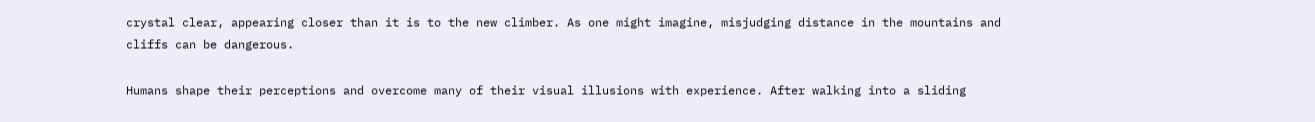crystal clear, appearing closer than it is to the new climber. As one might imagine, misjudging distance in the mountains and cliffs can be dangerous.

Humans shape their perceptions and overcome many of their visual illusions with experience. After walking into a sliding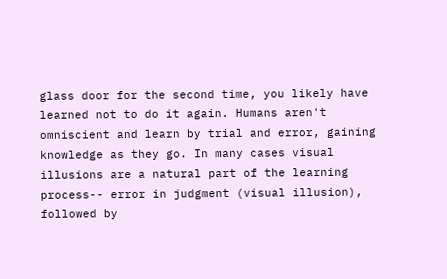glass door for the second time, you likely have learned not to do it again. Humans aren't omniscient and learn by trial and error, gaining knowledge as they go. In many cases visual illusions are a natural part of the learning process-- error in judgment (visual illusion), followed by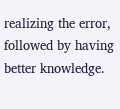realizing the error, followed by having better knowledge.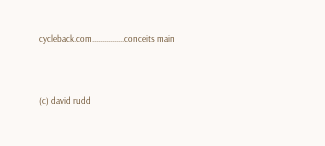cycleback.com................conceits main



(c) david rudd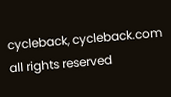cycleback, cycleback.com all rights reserved